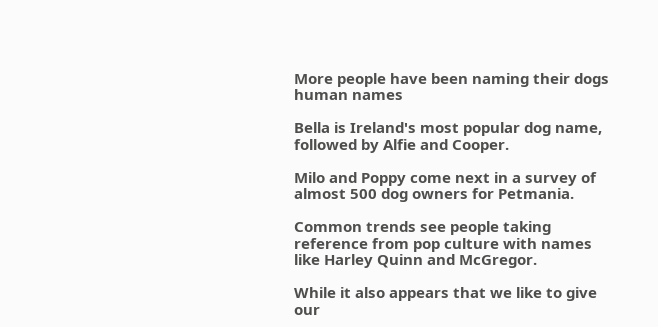More people have been naming their dogs human names

Bella is Ireland's most popular dog name, followed by Alfie and Cooper.

Milo and Poppy come next in a survey of almost 500 dog owners for Petmania.

Common trends see people taking reference from pop culture with names like Harley Quinn and McGregor.

While it also appears that we like to give our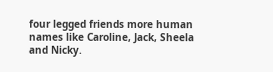four legged friends more human names like Caroline, Jack, Sheela and Nicky.